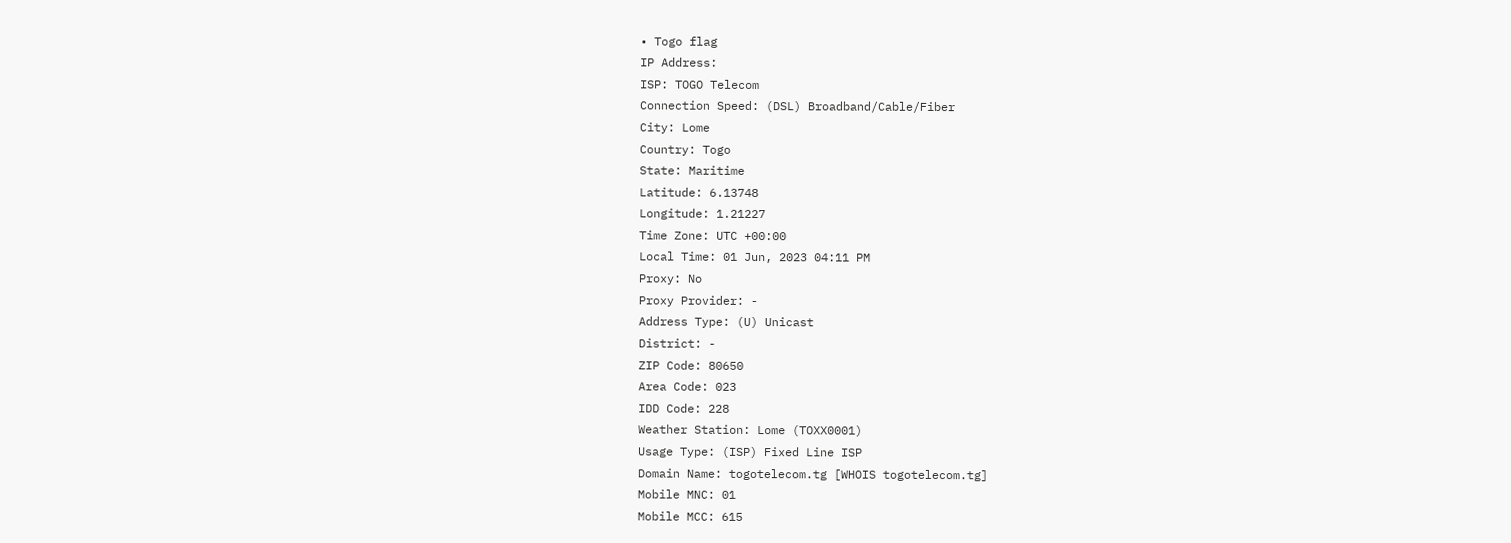• Togo flag
IP Address:
ISP: TOGO Telecom
Connection Speed: (DSL) Broadband/Cable/Fiber
City: Lome
Country: Togo
State: Maritime
Latitude: 6.13748
Longitude: 1.21227
Time Zone: UTC +00:00
Local Time: 01 Jun, 2023 04:11 PM
Proxy: No
Proxy Provider: -
Address Type: (U) Unicast
District: -
ZIP Code: 80650
Area Code: 023
IDD Code: 228
Weather Station: Lome (TOXX0001)
Usage Type: (ISP) Fixed Line ISP
Domain Name: togotelecom.tg [WHOIS togotelecom.tg]
Mobile MNC: 01
Mobile MCC: 615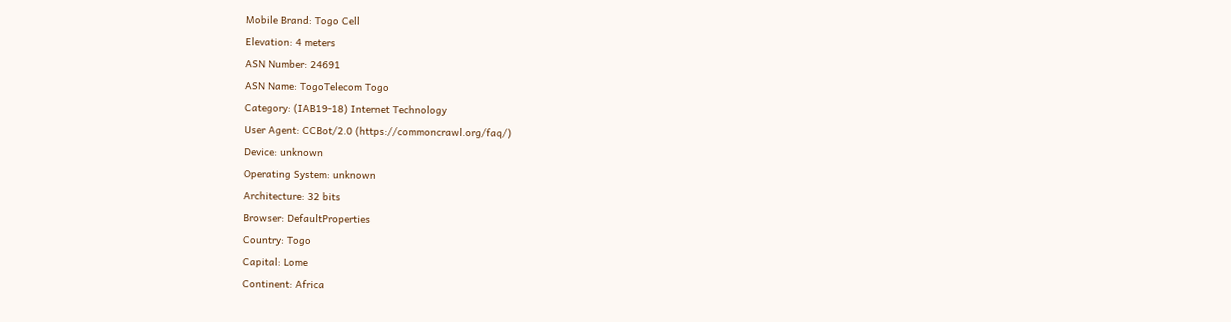Mobile Brand: Togo Cell
Elevation: 4 meters
ASN Number: 24691
ASN Name: TogoTelecom Togo
Category: (IAB19-18) Internet Technology
User Agent: CCBot/2.0 (https://commoncrawl.org/faq/)
Device: unknown
Operating System: unknown
Architecture: 32 bits
Browser: DefaultProperties
Country: Togo
Capital: Lome
Continent: Africa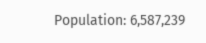Population: 6,587,239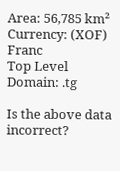Area: 56,785 km²
Currency: (XOF) Franc
Top Level Domain: .tg

Is the above data incorrect?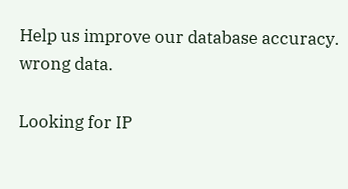Help us improve our database accuracy. wrong data.

Looking for IP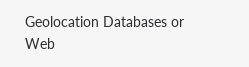Geolocation Databases or Web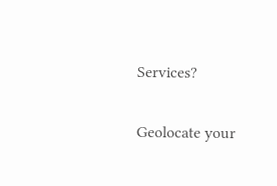Services?

Geolocate your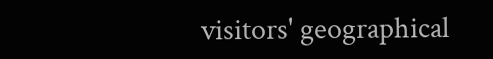visitors' geographical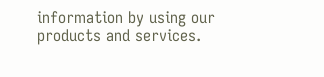information by using our products and services.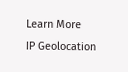Learn More
IP Geolocation